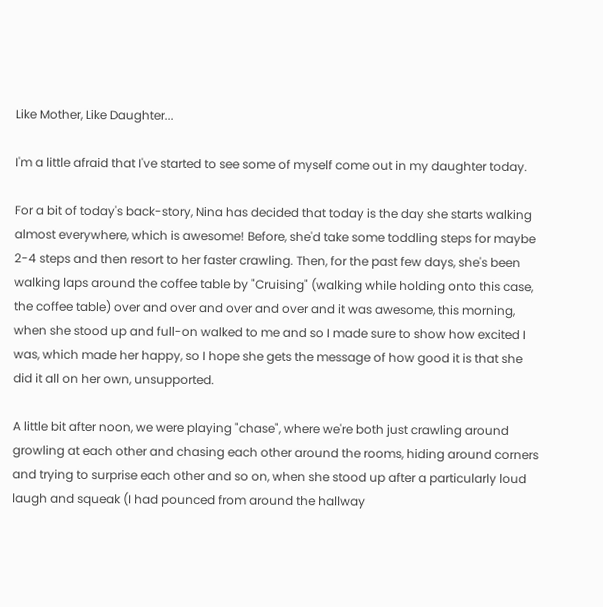Like Mother, Like Daughter...

I'm a little afraid that I've started to see some of myself come out in my daughter today.

For a bit of today's back-story, Nina has decided that today is the day she starts walking almost everywhere, which is awesome! Before, she'd take some toddling steps for maybe 2-4 steps and then resort to her faster crawling. Then, for the past few days, she's been walking laps around the coffee table by "Cruising" (walking while holding onto this case, the coffee table) over and over and over and over and it was awesome, this morning, when she stood up and full-on walked to me and so I made sure to show how excited I was, which made her happy, so I hope she gets the message of how good it is that she did it all on her own, unsupported.

A little bit after noon, we were playing "chase", where we're both just crawling around growling at each other and chasing each other around the rooms, hiding around corners and trying to surprise each other and so on, when she stood up after a particularly loud laugh and squeak (I had pounced from around the hallway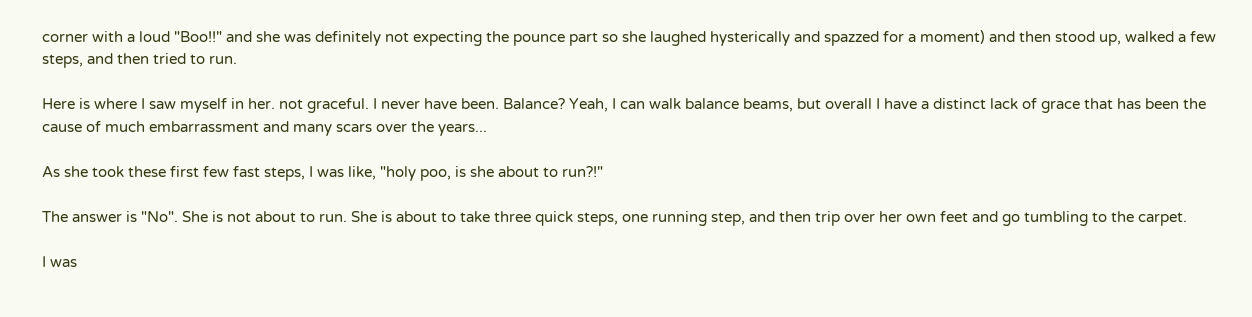corner with a loud "Boo!!" and she was definitely not expecting the pounce part so she laughed hysterically and spazzed for a moment) and then stood up, walked a few steps, and then tried to run.

Here is where I saw myself in her. not graceful. I never have been. Balance? Yeah, I can walk balance beams, but overall I have a distinct lack of grace that has been the cause of much embarrassment and many scars over the years...

As she took these first few fast steps, I was like, "holy poo, is she about to run?!"

The answer is "No". She is not about to run. She is about to take three quick steps, one running step, and then trip over her own feet and go tumbling to the carpet.

I was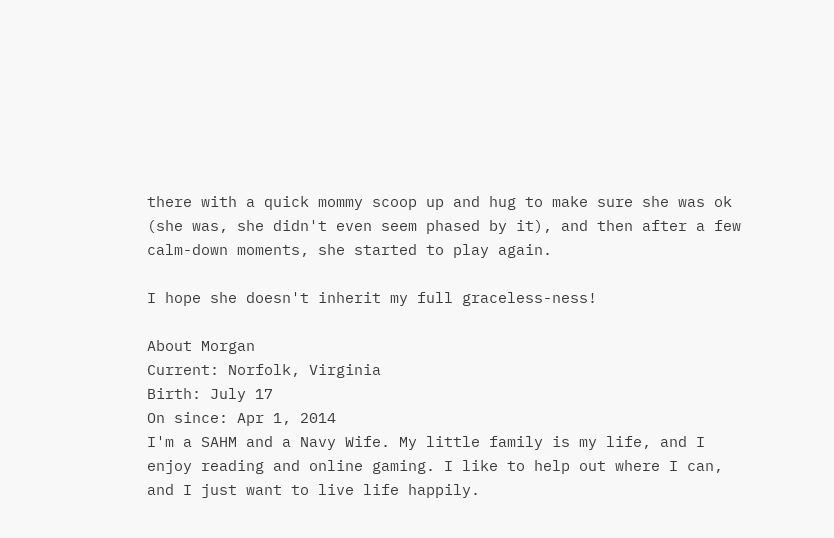there with a quick mommy scoop up and hug to make sure she was ok (she was, she didn't even seem phased by it), and then after a few calm-down moments, she started to play again.

I hope she doesn't inherit my full graceless-ness!

About Morgan
Current: Norfolk, Virginia
Birth: July 17
On since: Apr 1, 2014
I'm a SAHM and a Navy Wife. My little family is my life, and I enjoy reading and online gaming. I like to help out where I can, and I just want to live life happily.